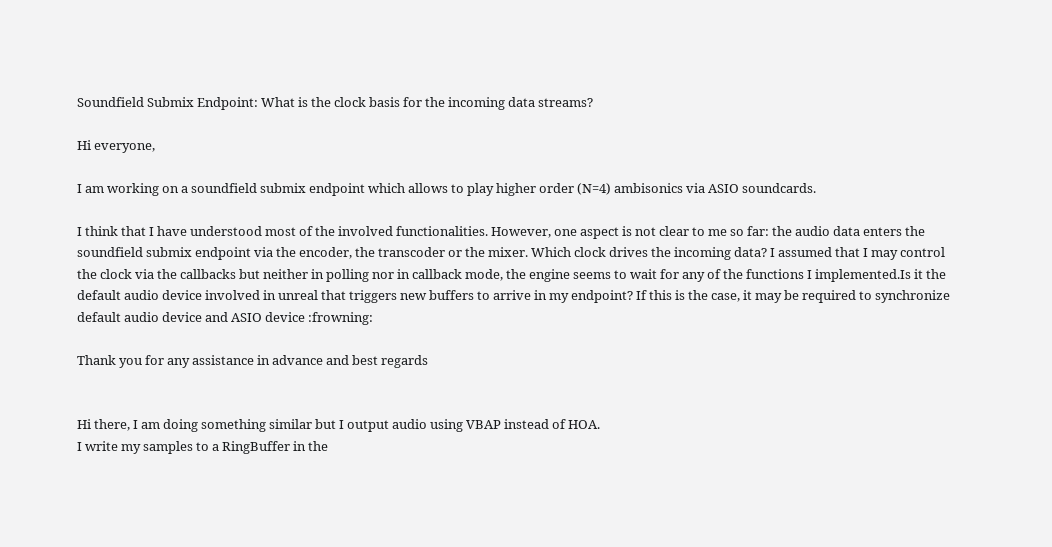Soundfield Submix Endpoint: What is the clock basis for the incoming data streams?

Hi everyone,

I am working on a soundfield submix endpoint which allows to play higher order (N=4) ambisonics via ASIO soundcards.

I think that I have understood most of the involved functionalities. However, one aspect is not clear to me so far: the audio data enters the soundfield submix endpoint via the encoder, the transcoder or the mixer. Which clock drives the incoming data? I assumed that I may control the clock via the callbacks but neither in polling nor in callback mode, the engine seems to wait for any of the functions I implemented.Is it the default audio device involved in unreal that triggers new buffers to arrive in my endpoint? If this is the case, it may be required to synchronize default audio device and ASIO device :frowning:

Thank you for any assistance in advance and best regards


Hi there, I am doing something similar but I output audio using VBAP instead of HOA.
I write my samples to a RingBuffer in the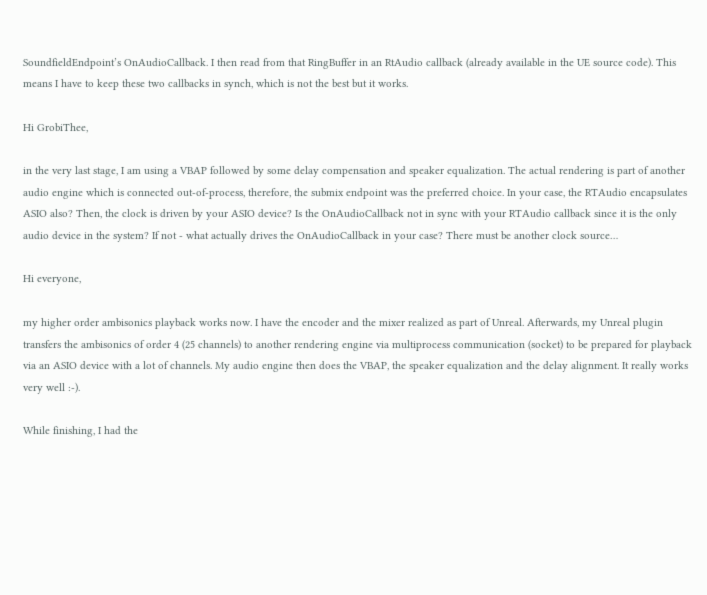SoundfieldEndpoint’s OnAudioCallback. I then read from that RingBuffer in an RtAudio callback (already available in the UE source code). This means I have to keep these two callbacks in synch, which is not the best but it works.

Hi GrobiThee,

in the very last stage, I am using a VBAP followed by some delay compensation and speaker equalization. The actual rendering is part of another audio engine which is connected out-of-process, therefore, the submix endpoint was the preferred choice. In your case, the RTAudio encapsulates ASIO also? Then, the clock is driven by your ASIO device? Is the OnAudioCallback not in sync with your RTAudio callback since it is the only audio device in the system? If not - what actually drives the OnAudioCallback in your case? There must be another clock source…

Hi everyone,

my higher order ambisonics playback works now. I have the encoder and the mixer realized as part of Unreal. Afterwards, my Unreal plugin transfers the ambisonics of order 4 (25 channels) to another rendering engine via multiprocess communication (socket) to be prepared for playback via an ASIO device with a lot of channels. My audio engine then does the VBAP, the speaker equalization and the delay alignment. It really works very well :-).

While finishing, I had the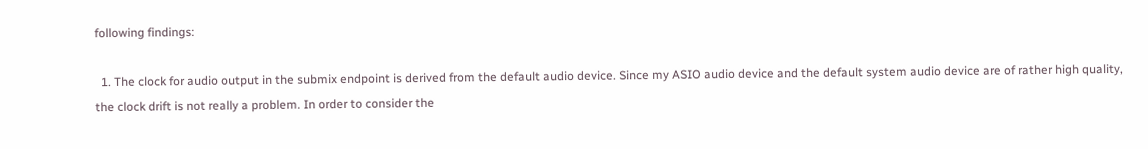following findings:

  1. The clock for audio output in the submix endpoint is derived from the default audio device. Since my ASIO audio device and the default system audio device are of rather high quality, the clock drift is not really a problem. In order to consider the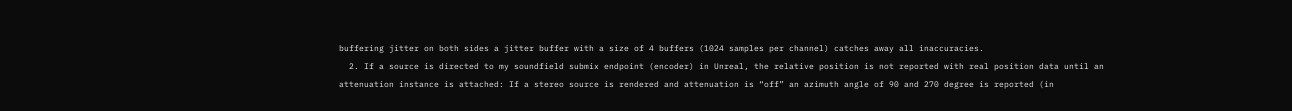buffering jitter on both sides a jitter buffer with a size of 4 buffers (1024 samples per channel) catches away all inaccuracies.
  2. If a source is directed to my soundfield submix endpoint (encoder) in Unreal, the relative position is not reported with real position data until an attenuation instance is attached: If a stereo source is rendered and attenuation is “off” an azimuth angle of 90 and 270 degree is reported (in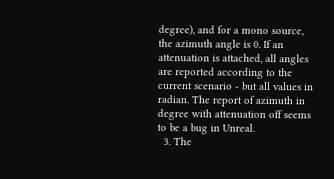degree), and for a mono source, the azimuth angle is 0. If an attenuation is attached, all angles are reported according to the current scenario - but all values in radian. The report of azimuth in degree with attenuation off seems to be a bug in Unreal.
  3. The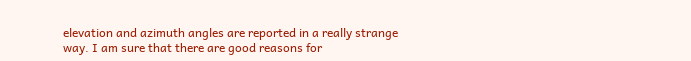elevation and azimuth angles are reported in a really strange way. I am sure that there are good reasons for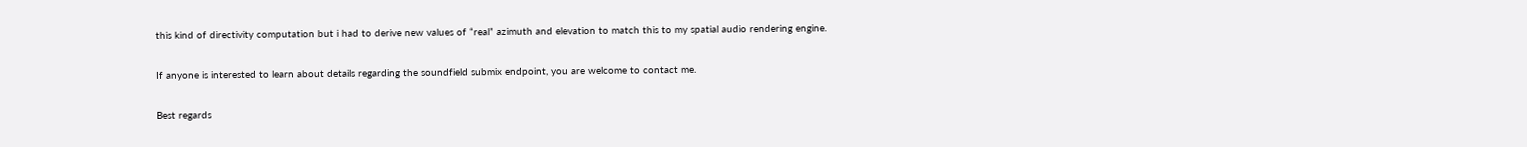this kind of directivity computation but i had to derive new values of “real” azimuth and elevation to match this to my spatial audio rendering engine.

If anyone is interested to learn about details regarding the soundfield submix endpoint, you are welcome to contact me.

Best regards